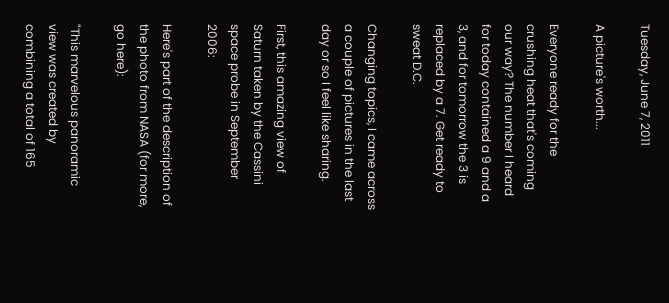Tuesday, June 7, 2011

A picture's worth...

Everyone ready for the crushing heat that's coming our way? The number I heard for today contained a 9 and a 3, and for tomorrow the 3 is replaced by a 7. Get ready to sweat D.C.

Changing topics, I came across a couple of pictures in the last day or so I feel like sharing.

First, this amazing view of Saturn taken by the Cassini space probe in September 2006:

Here's part of the description of the photo from NASA (for more, go here):

"This marvelous panoramic view was created by combining a total of 165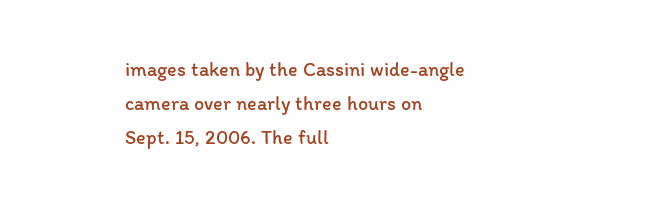images taken by the Cassini wide-angle camera over nearly three hours on Sept. 15, 2006. The full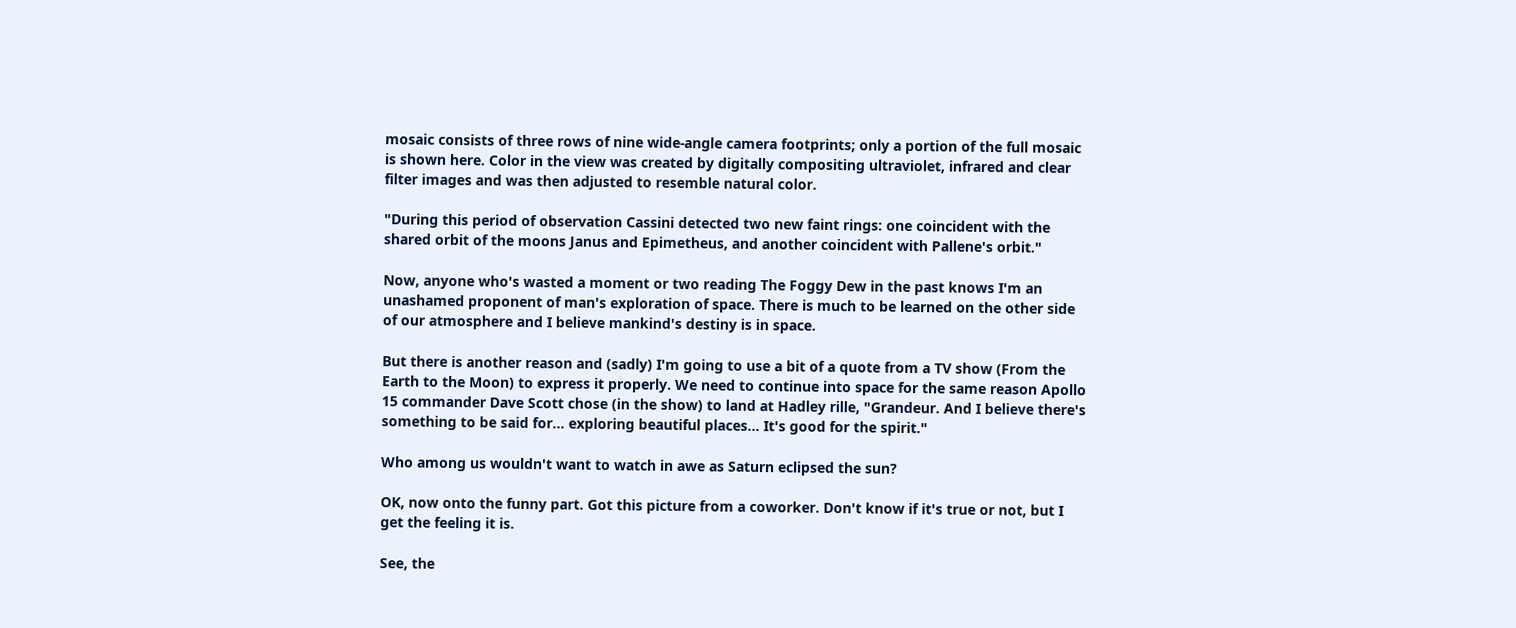mosaic consists of three rows of nine wide-angle camera footprints; only a portion of the full mosaic is shown here. Color in the view was created by digitally compositing ultraviolet, infrared and clear filter images and was then adjusted to resemble natural color.

"During this period of observation Cassini detected two new faint rings: one coincident with the shared orbit of the moons Janus and Epimetheus, and another coincident with Pallene's orbit."

Now, anyone who's wasted a moment or two reading The Foggy Dew in the past knows I'm an unashamed proponent of man's exploration of space. There is much to be learned on the other side of our atmosphere and I believe mankind's destiny is in space.

But there is another reason and (sadly) I'm going to use a bit of a quote from a TV show (From the Earth to the Moon) to express it properly. We need to continue into space for the same reason Apollo 15 commander Dave Scott chose (in the show) to land at Hadley rille, "Grandeur. And I believe there's something to be said for... exploring beautiful places... It's good for the spirit."

Who among us wouldn't want to watch in awe as Saturn eclipsed the sun?

OK, now onto the funny part. Got this picture from a coworker. Don't know if it's true or not, but I get the feeling it is.

See, the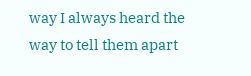way I always heard the way to tell them apart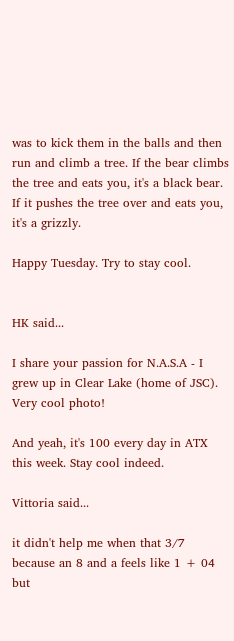was to kick them in the balls and then run and climb a tree. If the bear climbs the tree and eats you, it's a black bear. If it pushes the tree over and eats you, it's a grizzly.

Happy Tuesday. Try to stay cool.


HK said...

I share your passion for N.A.S.A - I grew up in Clear Lake (home of JSC). Very cool photo!

And yeah, it's 100 every day in ATX this week. Stay cool indeed.

Vittoria said...

it didn't help me when that 3/7 because an 8 and a feels like 1 + 04 but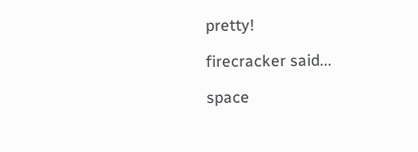pretty!

firecracker said...

space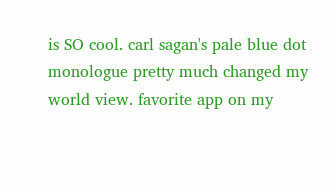is SO cool. carl sagan's pale blue dot monologue pretty much changed my world view. favorite app on my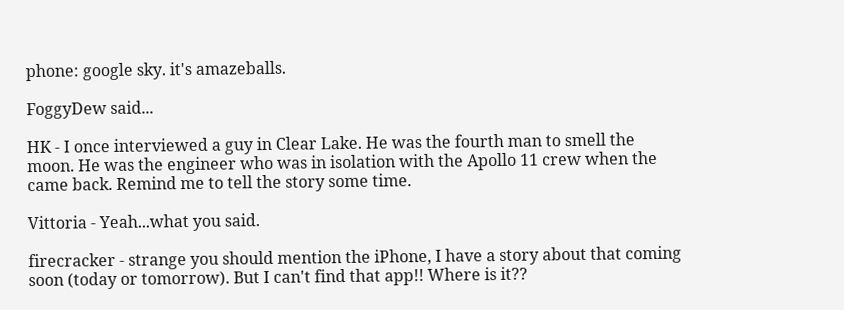phone: google sky. it's amazeballs.

FoggyDew said...

HK - I once interviewed a guy in Clear Lake. He was the fourth man to smell the moon. He was the engineer who was in isolation with the Apollo 11 crew when the came back. Remind me to tell the story some time.

Vittoria - Yeah...what you said.

firecracker - strange you should mention the iPhone, I have a story about that coming soon (today or tomorrow). But I can't find that app!! Where is it??